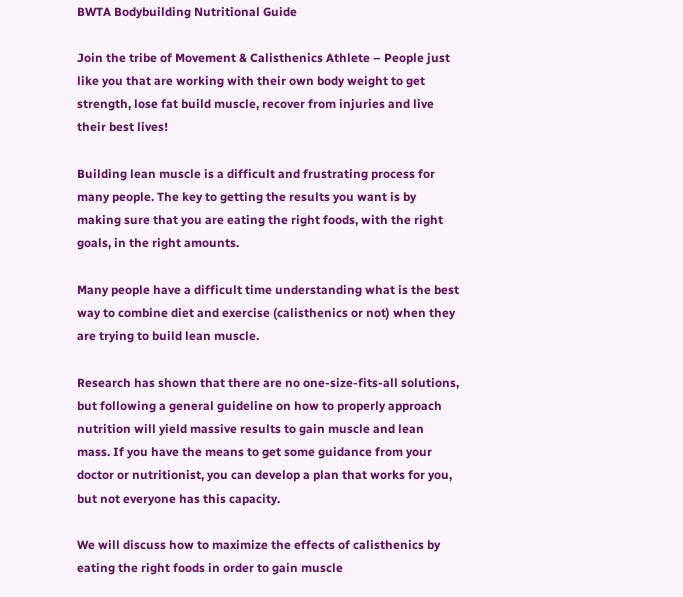BWTA Bodybuilding Nutritional Guide

Join the tribe of Movement & Calisthenics Athlete – People just like you that are working with their own body weight to get strength, lose fat build muscle, recover from injuries and live their best lives!

Building lean muscle is a difficult and frustrating process for many people. The key to getting the results you want is by making sure that you are eating the right foods, with the right goals, in the right amounts.

Many people have a difficult time understanding what is the best way to combine diet and exercise (calisthenics or not) when they are trying to build lean muscle.

Research has shown that there are no one-size-fits-all solutions, but following a general guideline on how to properly approach nutrition will yield massive results to gain muscle and lean mass. If you have the means to get some guidance from your doctor or nutritionist, you can develop a plan that works for you, but not everyone has this capacity.

We will discuss how to maximize the effects of calisthenics by eating the right foods in order to gain muscle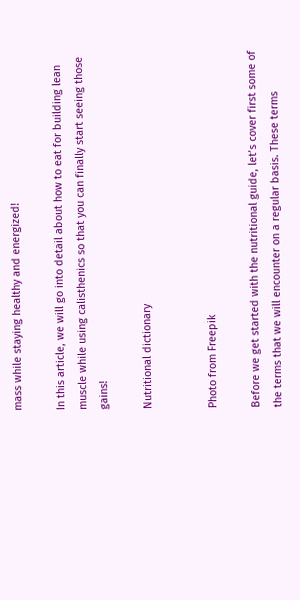mass while staying healthy and energized!

In this article, we will go into detail about how to eat for building lean muscle while using calisthenics so that you can finally start seeing those gains!

Nutritional dictionary


Photo from Freepik

Before we get started with the nutritional guide, let’s cover first some of the terms that we will encounter on a regular basis. These terms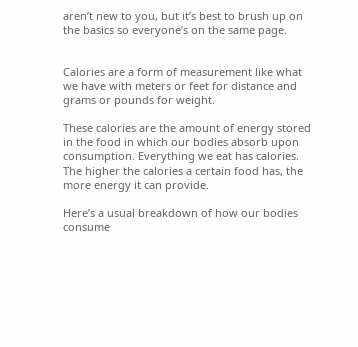aren’t new to you, but it’s best to brush up on the basics so everyone’s on the same page.


Calories are a form of measurement like what we have with meters or feet for distance and grams or pounds for weight.

These calories are the amount of energy stored in the food in which our bodies absorb upon consumption. Everything we eat has calories. The higher the calories a certain food has, the more energy it can provide.

Here’s a usual breakdown of how our bodies consume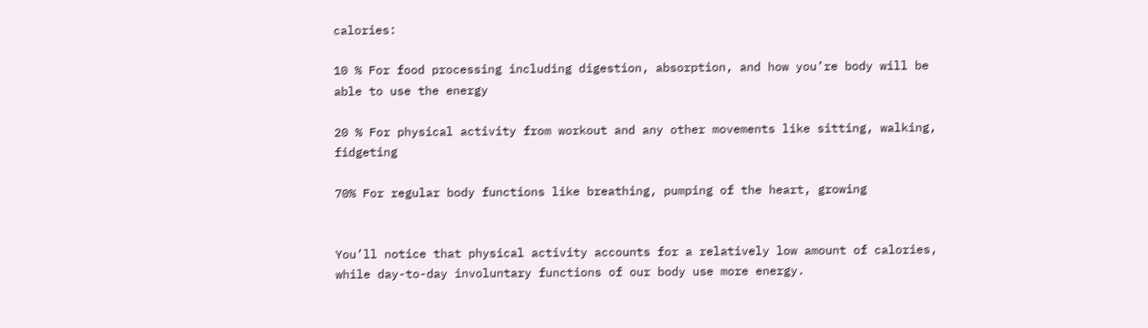calories:

10 % For food processing including digestion, absorption, and how you’re body will be able to use the energy

20 % For physical activity from workout and any other movements like sitting, walking, fidgeting

70% For regular body functions like breathing, pumping of the heart, growing


You’ll notice that physical activity accounts for a relatively low amount of calories, while day-to-day involuntary functions of our body use more energy.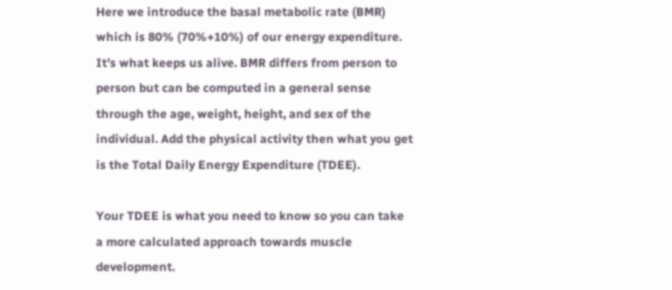Here we introduce the basal metabolic rate (BMR) which is 80% (70%+10%) of our energy expenditure. It’s what keeps us alive. BMR differs from person to person but can be computed in a general sense through the age, weight, height, and sex of the individual. Add the physical activity then what you get is the Total Daily Energy Expenditure (TDEE).

Your TDEE is what you need to know so you can take a more calculated approach towards muscle development.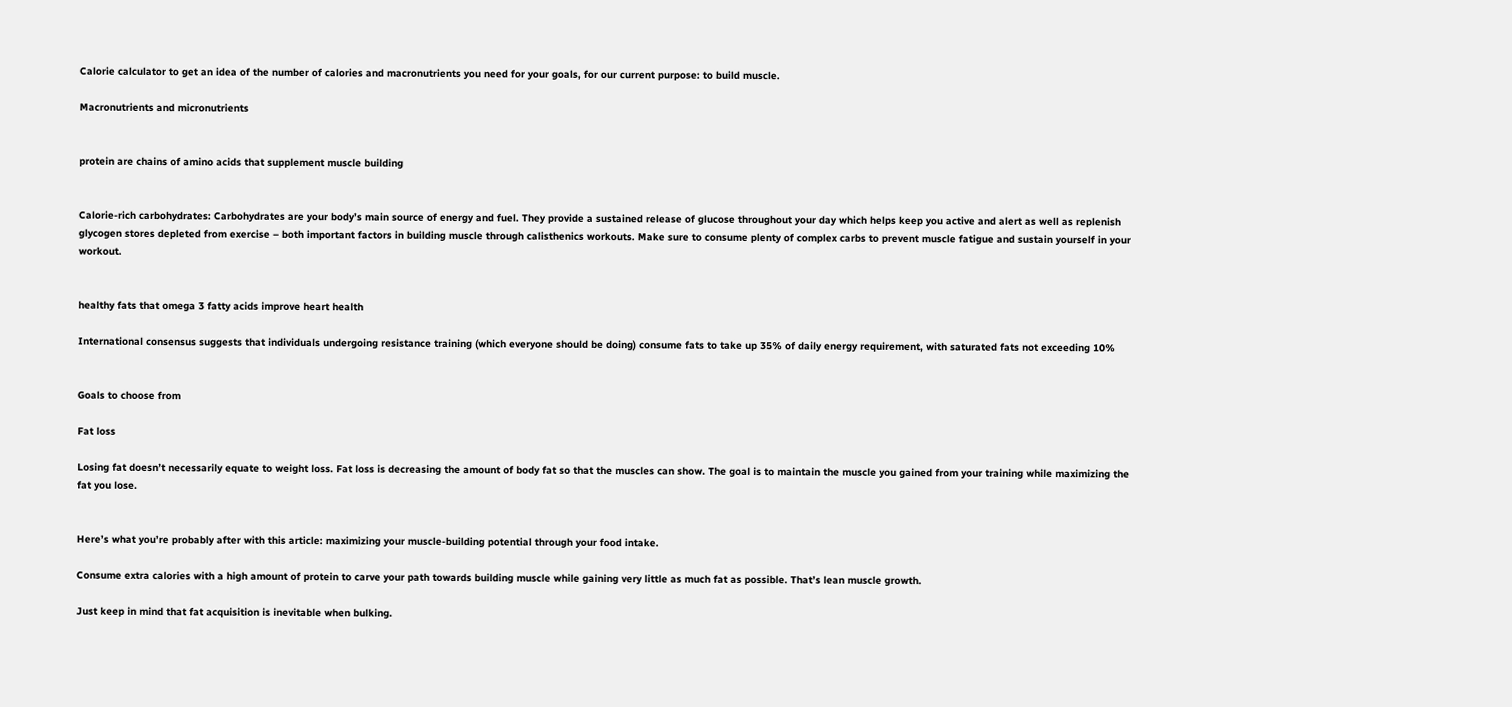Calorie calculator to get an idea of the number of calories and macronutrients you need for your goals, for our current purpose: to build muscle.

Macronutrients and micronutrients


protein are chains of amino acids that supplement muscle building


Calorie-rich carbohydrates: Carbohydrates are your body’s main source of energy and fuel. They provide a sustained release of glucose throughout your day which helps keep you active and alert as well as replenish glycogen stores depleted from exercise – both important factors in building muscle through calisthenics workouts. Make sure to consume plenty of complex carbs to prevent muscle fatigue and sustain yourself in your workout.


healthy fats that omega 3 fatty acids improve heart health

International consensus suggests that individuals undergoing resistance training (which everyone should be doing) consume fats to take up 35% of daily energy requirement, with saturated fats not exceeding 10%


Goals to choose from

Fat loss

Losing fat doesn’t necessarily equate to weight loss. Fat loss is decreasing the amount of body fat so that the muscles can show. The goal is to maintain the muscle you gained from your training while maximizing the fat you lose.


Here’s what you’re probably after with this article: maximizing your muscle-building potential through your food intake.

Consume extra calories with a high amount of protein to carve your path towards building muscle while gaining very little as much fat as possible. That’s lean muscle growth.

Just keep in mind that fat acquisition is inevitable when bulking.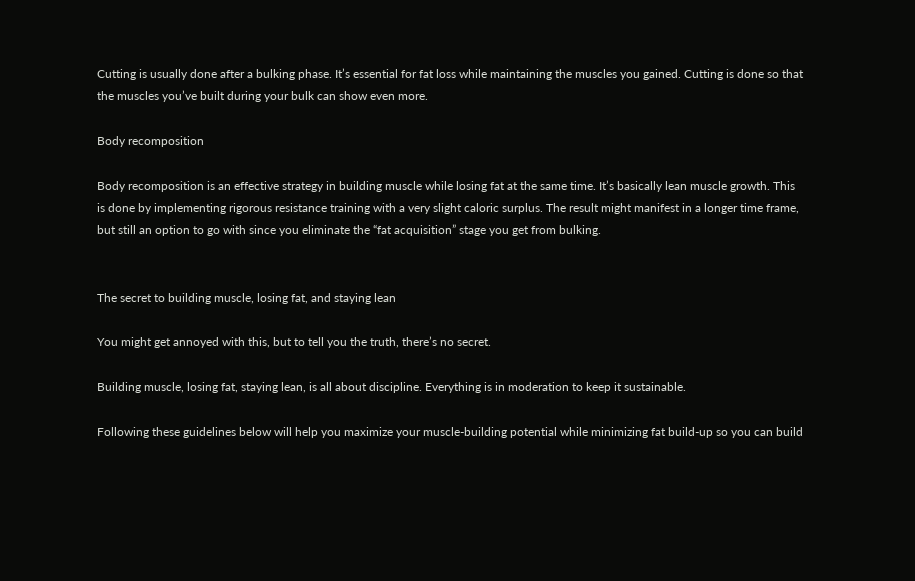Cutting is usually done after a bulking phase. It’s essential for fat loss while maintaining the muscles you gained. Cutting is done so that the muscles you’ve built during your bulk can show even more.

Body recomposition

Body recomposition is an effective strategy in building muscle while losing fat at the same time. It’s basically lean muscle growth. This is done by implementing rigorous resistance training with a very slight caloric surplus. The result might manifest in a longer time frame, but still an option to go with since you eliminate the “fat acquisition” stage you get from bulking.


The secret to building muscle, losing fat, and staying lean

You might get annoyed with this, but to tell you the truth, there’s no secret.

Building muscle, losing fat, staying lean, is all about discipline. Everything is in moderation to keep it sustainable.

Following these guidelines below will help you maximize your muscle-building potential while minimizing fat build-up so you can build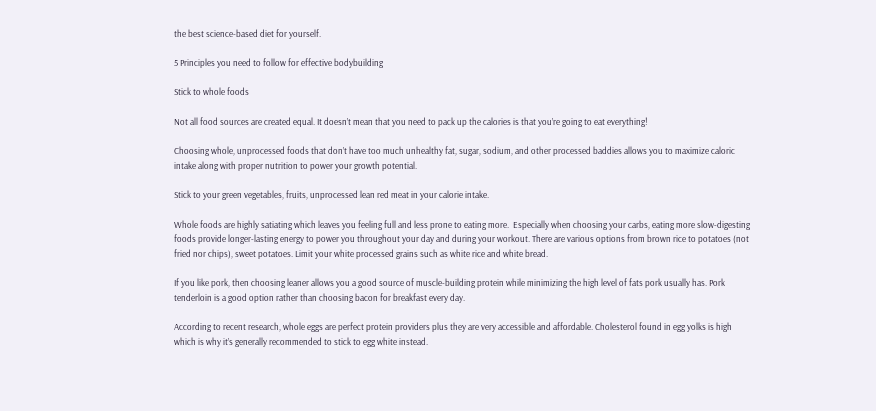the best science-based diet for yourself.

5 Principles you need to follow for effective bodybuilding

Stick to whole foods

Not all food sources are created equal. It doesn’t mean that you need to pack up the calories is that you’re going to eat everything!

Choosing whole, unprocessed foods that don’t have too much unhealthy fat, sugar, sodium, and other processed baddies allows you to maximize caloric intake along with proper nutrition to power your growth potential.

Stick to your green vegetables, fruits, unprocessed lean red meat in your calorie intake.

Whole foods are highly satiating which leaves you feeling full and less prone to eating more.  Especially when choosing your carbs, eating more slow-digesting foods provide longer-lasting energy to power you throughout your day and during your workout. There are various options from brown rice to potatoes (not fried nor chips), sweet potatoes. Limit your white processed grains such as white rice and white bread.

If you like pork, then choosing leaner allows you a good source of muscle-building protein while minimizing the high level of fats pork usually has. Pork tenderloin is a good option rather than choosing bacon for breakfast every day.

According to recent research, whole eggs are perfect protein providers plus they are very accessible and affordable. Cholesterol found in egg yolks is high which is why it’s generally recommended to stick to egg white instead.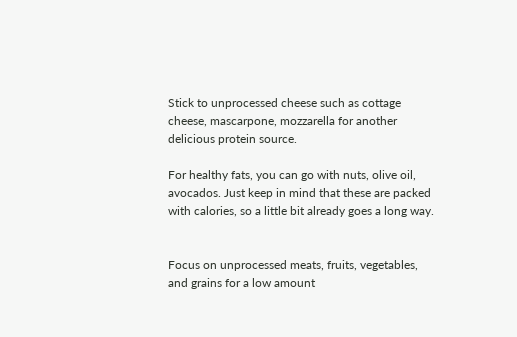Stick to unprocessed cheese such as cottage cheese, mascarpone, mozzarella for another delicious protein source.

For healthy fats, you can go with nuts, olive oil, avocados. Just keep in mind that these are packed with calories, so a little bit already goes a long way.


Focus on unprocessed meats, fruits, vegetables, and grains for a low amount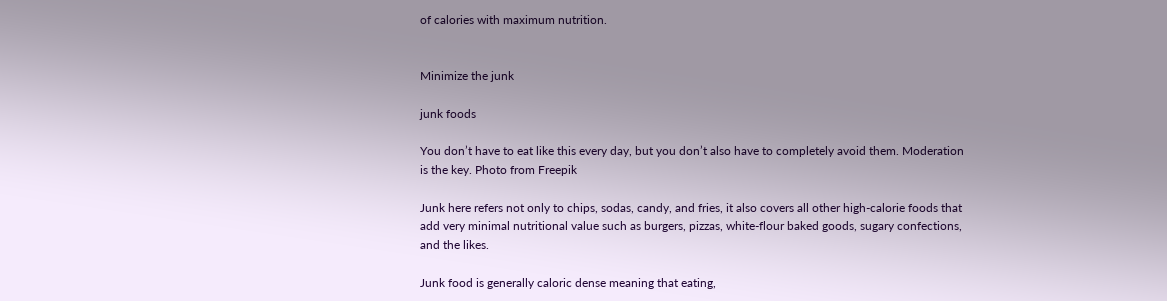of calories with maximum nutrition.


Minimize the junk

junk foods

You don’t have to eat like this every day, but you don’t also have to completely avoid them. Moderation is the key. Photo from Freepik

Junk here refers not only to chips, sodas, candy, and fries, it also covers all other high-calorie foods that add very minimal nutritional value such as burgers, pizzas, white-flour baked goods, sugary confections, and the likes.

Junk food is generally caloric dense meaning that eating,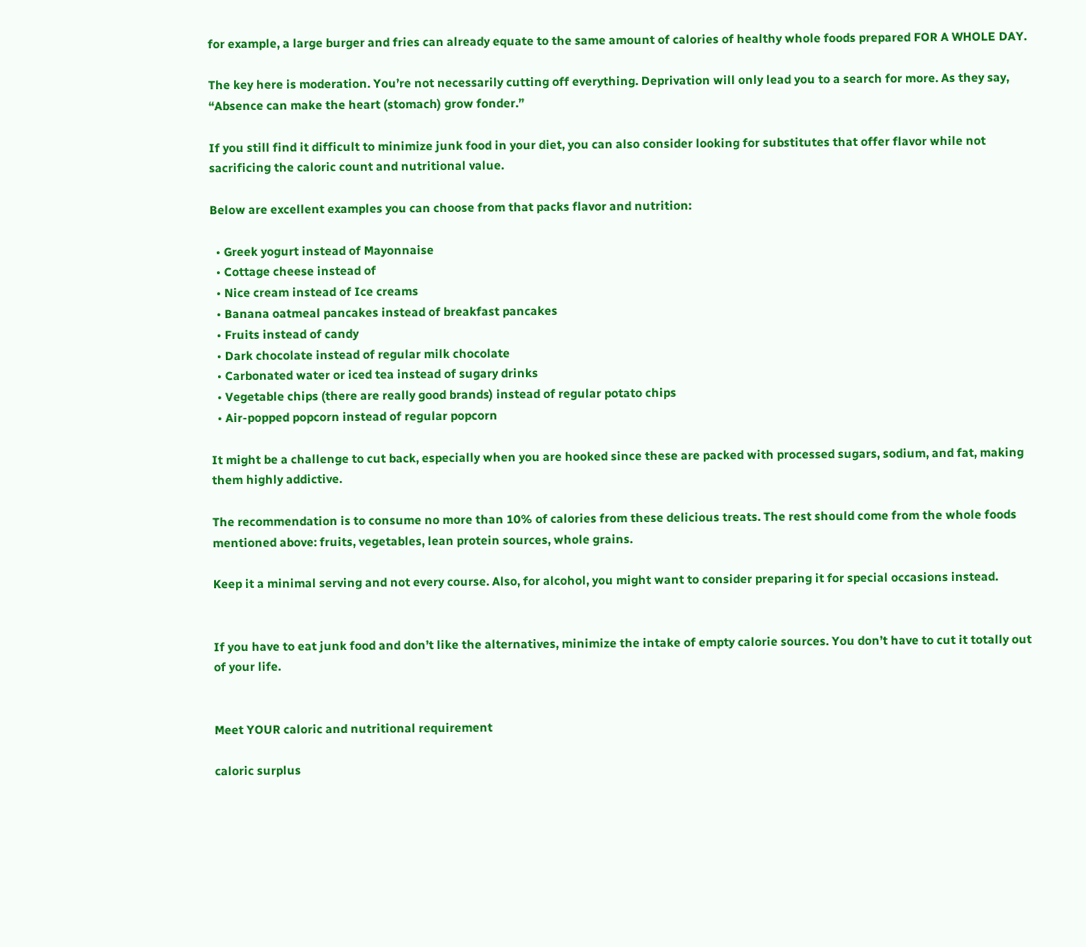for example, a large burger and fries can already equate to the same amount of calories of healthy whole foods prepared FOR A WHOLE DAY.

The key here is moderation. You’re not necessarily cutting off everything. Deprivation will only lead you to a search for more. As they say, “Absence can make the heart (stomach) grow fonder.”

If you still find it difficult to minimize junk food in your diet, you can also consider looking for substitutes that offer flavor while not sacrificing the caloric count and nutritional value.

Below are excellent examples you can choose from that packs flavor and nutrition:

  • Greek yogurt instead of Mayonnaise
  • Cottage cheese instead of
  • Nice cream instead of Ice creams
  • Banana oatmeal pancakes instead of breakfast pancakes
  • Fruits instead of candy
  • Dark chocolate instead of regular milk chocolate
  • Carbonated water or iced tea instead of sugary drinks
  • Vegetable chips (there are really good brands) instead of regular potato chips
  • Air-popped popcorn instead of regular popcorn

It might be a challenge to cut back, especially when you are hooked since these are packed with processed sugars, sodium, and fat, making them highly addictive.

The recommendation is to consume no more than 10% of calories from these delicious treats. The rest should come from the whole foods mentioned above: fruits, vegetables, lean protein sources, whole grains.

Keep it a minimal serving and not every course. Also, for alcohol, you might want to consider preparing it for special occasions instead.


If you have to eat junk food and don’t like the alternatives, minimize the intake of empty calorie sources. You don’t have to cut it totally out of your life.


Meet YOUR caloric and nutritional requirement

caloric surplus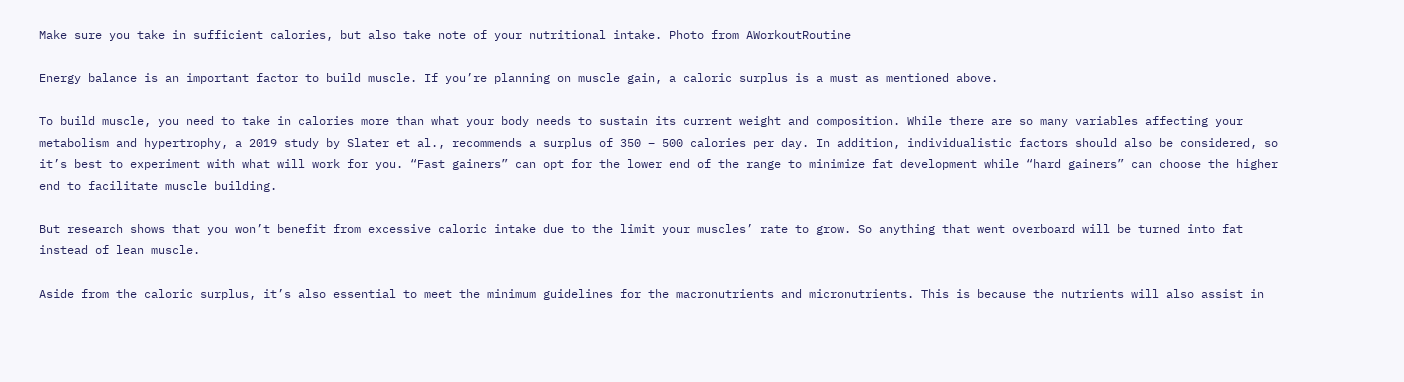Make sure you take in sufficient calories, but also take note of your nutritional intake. Photo from AWorkoutRoutine

Energy balance is an important factor to build muscle. If you’re planning on muscle gain, a caloric surplus is a must as mentioned above.

To build muscle, you need to take in calories more than what your body needs to sustain its current weight and composition. While there are so many variables affecting your metabolism and hypertrophy, a 2019 study by Slater et al., recommends a surplus of 350 – 500 calories per day. In addition, individualistic factors should also be considered, so it’s best to experiment with what will work for you. “Fast gainers” can opt for the lower end of the range to minimize fat development while “hard gainers” can choose the higher end to facilitate muscle building.

But research shows that you won’t benefit from excessive caloric intake due to the limit your muscles’ rate to grow. So anything that went overboard will be turned into fat instead of lean muscle.

Aside from the caloric surplus, it’s also essential to meet the minimum guidelines for the macronutrients and micronutrients. This is because the nutrients will also assist in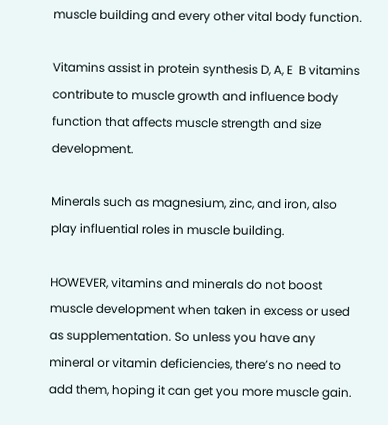muscle building and every other vital body function.

Vitamins assist in protein synthesis D, A, E  B vitamins contribute to muscle growth and influence body function that affects muscle strength and size development.

Minerals such as magnesium, zinc, and iron, also play influential roles in muscle building.

HOWEVER, vitamins and minerals do not boost muscle development when taken in excess or used as supplementation. So unless you have any mineral or vitamin deficiencies, there’s no need to add them, hoping it can get you more muscle gain.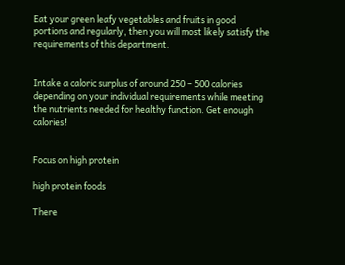Eat your green leafy vegetables and fruits in good portions and regularly, then you will most likely satisfy the requirements of this department.


Intake a caloric surplus of around 250 – 500 calories depending on your individual requirements while meeting the nutrients needed for healthy function. Get enough calories!


Focus on high protein

high protein foods

There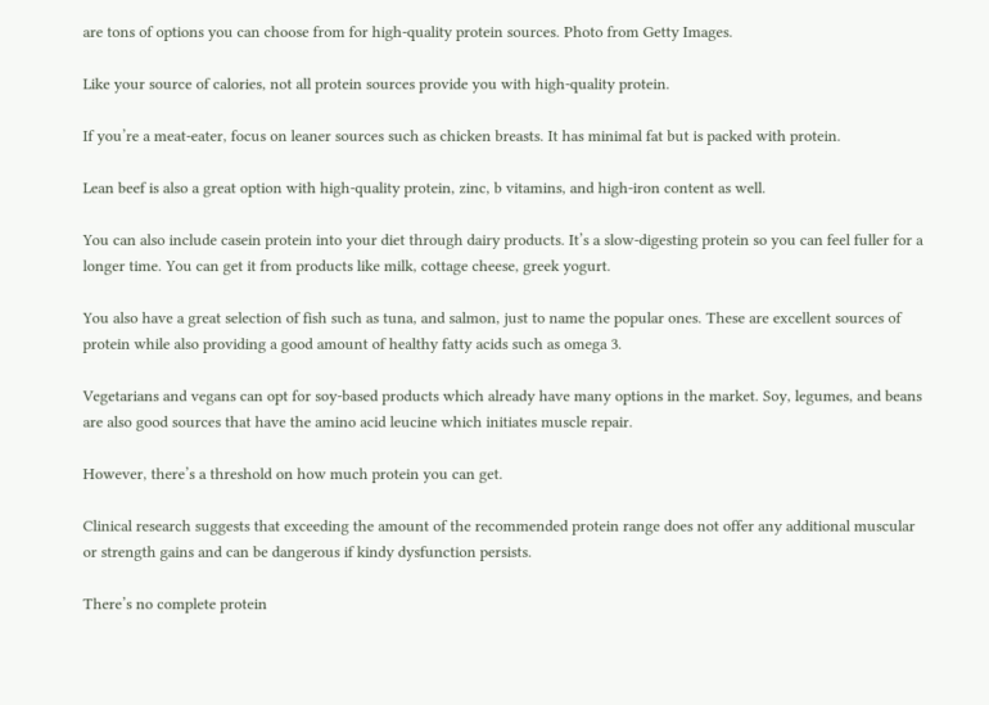are tons of options you can choose from for high-quality protein sources. Photo from Getty Images.

Like your source of calories, not all protein sources provide you with high-quality protein.

If you’re a meat-eater, focus on leaner sources such as chicken breasts. It has minimal fat but is packed with protein.

Lean beef is also a great option with high-quality protein, zinc, b vitamins, and high-iron content as well.

You can also include casein protein into your diet through dairy products. It’s a slow-digesting protein so you can feel fuller for a longer time. You can get it from products like milk, cottage cheese, greek yogurt.

You also have a great selection of fish such as tuna, and salmon, just to name the popular ones. These are excellent sources of protein while also providing a good amount of healthy fatty acids such as omega 3.

Vegetarians and vegans can opt for soy-based products which already have many options in the market. Soy, legumes, and beans are also good sources that have the amino acid leucine which initiates muscle repair.

However, there’s a threshold on how much protein you can get.

Clinical research suggests that exceeding the amount of the recommended protein range does not offer any additional muscular or strength gains and can be dangerous if kindy dysfunction persists.

There’s no complete protein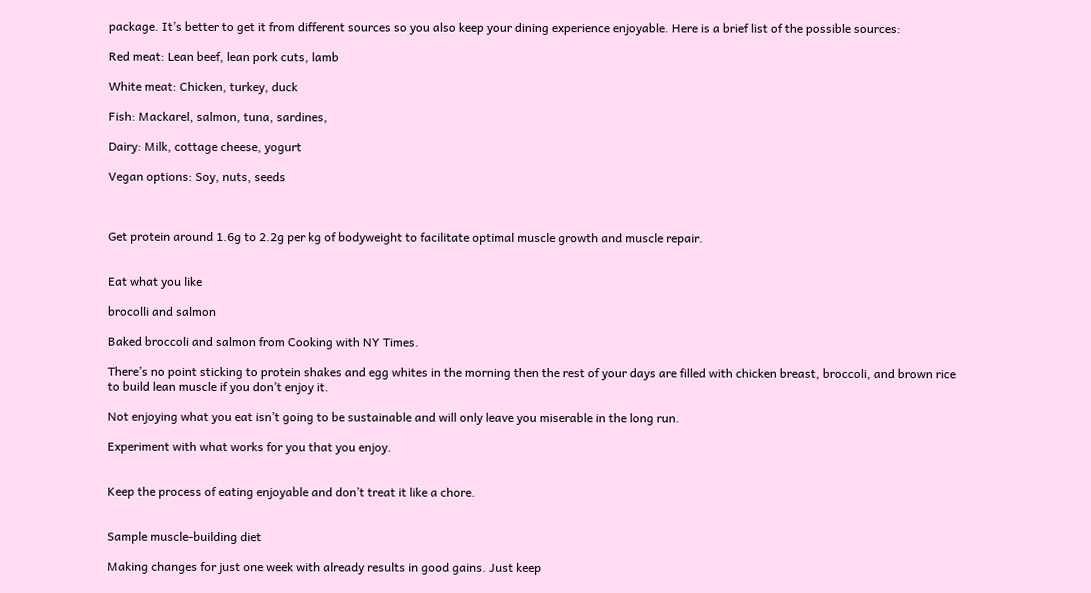package. It’s better to get it from different sources so you also keep your dining experience enjoyable. Here is a brief list of the possible sources:

Red meat: Lean beef, lean pork cuts, lamb

White meat: Chicken, turkey, duck

Fish: Mackarel, salmon, tuna, sardines,

Dairy: Milk, cottage cheese, yogurt

Vegan options: Soy, nuts, seeds



Get protein around 1.6g to 2.2g per kg of bodyweight to facilitate optimal muscle growth and muscle repair.


Eat what you like

brocolli and salmon

Baked broccoli and salmon from Cooking with NY Times.

There’s no point sticking to protein shakes and egg whites in the morning then the rest of your days are filled with chicken breast, broccoli, and brown rice to build lean muscle if you don’t enjoy it.

Not enjoying what you eat isn’t going to be sustainable and will only leave you miserable in the long run.

Experiment with what works for you that you enjoy.


Keep the process of eating enjoyable and don’t treat it like a chore.


Sample muscle-building diet

Making changes for just one week with already results in good gains. Just keep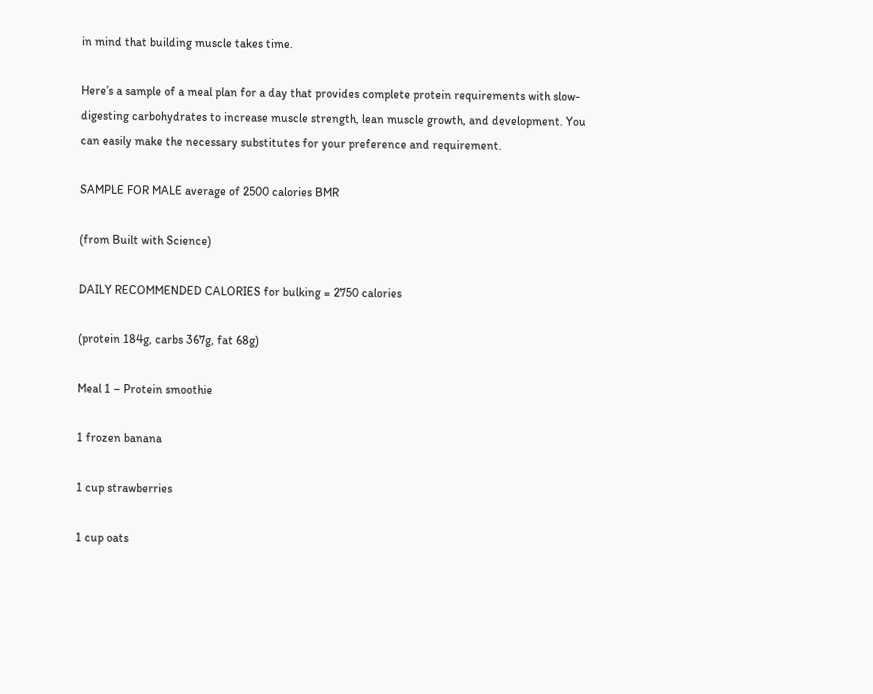in mind that building muscle takes time.

Here’s a sample of a meal plan for a day that provides complete protein requirements with slow-digesting carbohydrates to increase muscle strength, lean muscle growth, and development. You can easily make the necessary substitutes for your preference and requirement.

SAMPLE FOR MALE average of 2500 calories BMR

(from Built with Science)

DAILY RECOMMENDED CALORIES for bulking = 2750 calories

(protein 184g, carbs 367g, fat 68g)

Meal 1 – Protein smoothie

1 frozen banana

1 cup strawberries

1 cup oats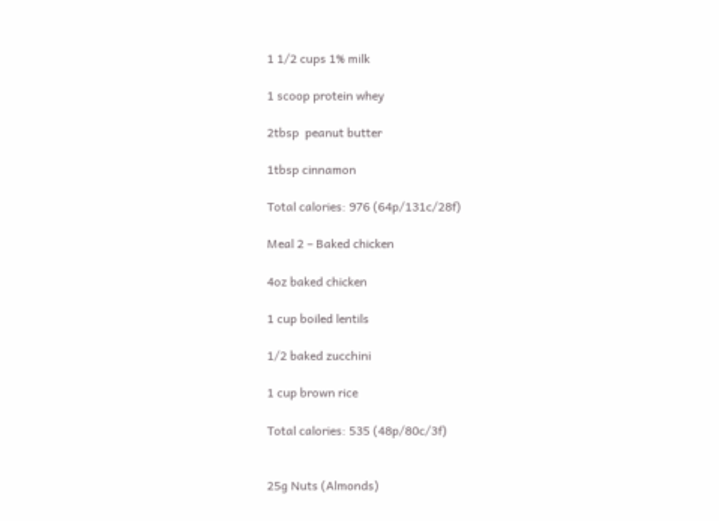1 1/2 cups 1% milk

1 scoop protein whey

2tbsp  peanut butter

1tbsp cinnamon

Total calories: 976 (64p/131c/28f)

Meal 2 – Baked chicken

4oz baked chicken

1 cup boiled lentils

1/2 baked zucchini

1 cup brown rice

Total calories: 535 (48p/80c/3f)


25g Nuts (Almonds)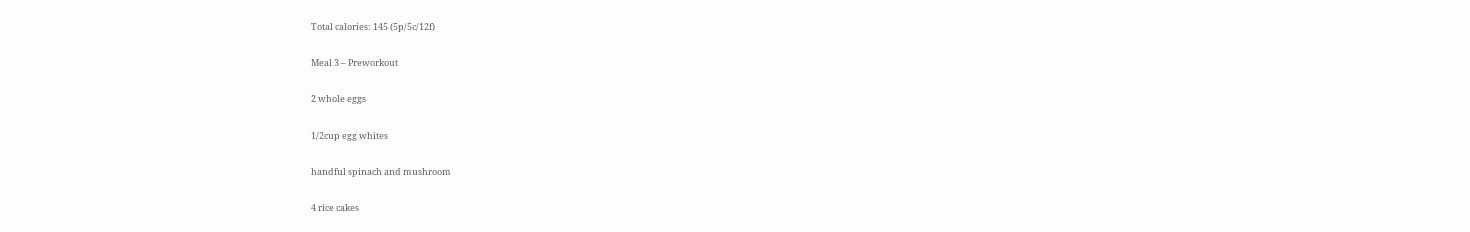Total calories: 145 (5p/5c/12f)

Meal 3 – Preworkout

2 whole eggs

1/2cup egg whites

handful spinach and mushroom

4 rice cakes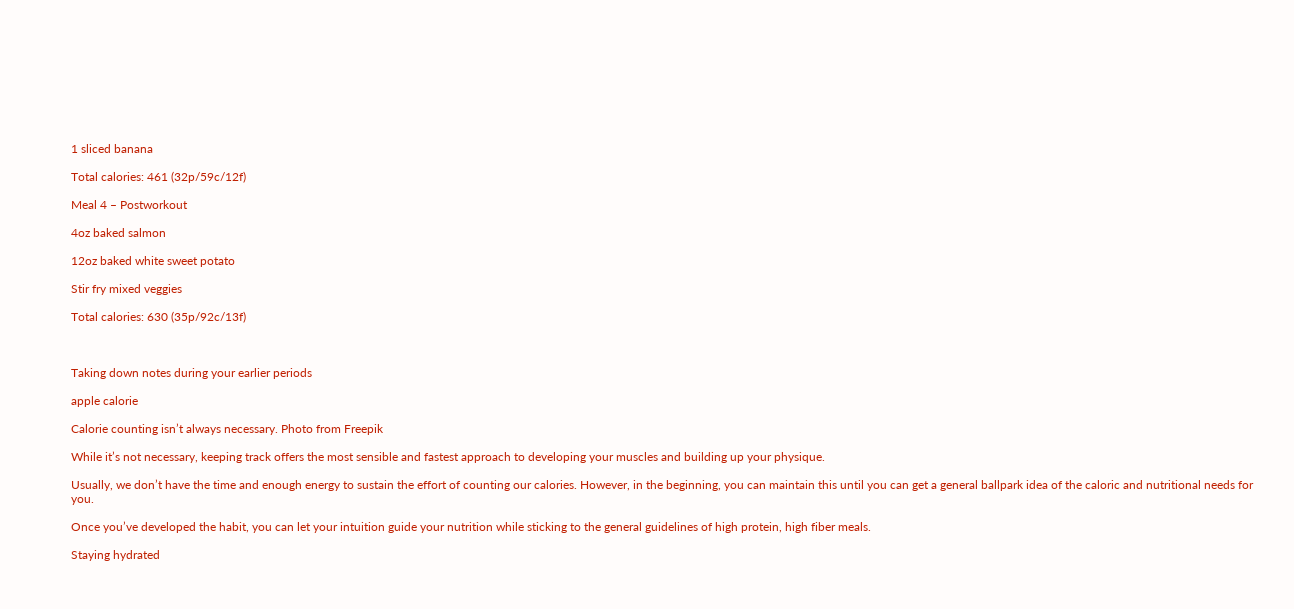1 sliced banana

Total calories: 461 (32p/59c/12f)

Meal 4 – Postworkout

4oz baked salmon

12oz baked white sweet potato

Stir fry mixed veggies

Total calories: 630 (35p/92c/13f)



Taking down notes during your earlier periods

apple calorie

Calorie counting isn’t always necessary. Photo from Freepik

While it’s not necessary, keeping track offers the most sensible and fastest approach to developing your muscles and building up your physique.

Usually, we don’t have the time and enough energy to sustain the effort of counting our calories. However, in the beginning, you can maintain this until you can get a general ballpark idea of the caloric and nutritional needs for you.

Once you’ve developed the habit, you can let your intuition guide your nutrition while sticking to the general guidelines of high protein, high fiber meals.

Staying hydrated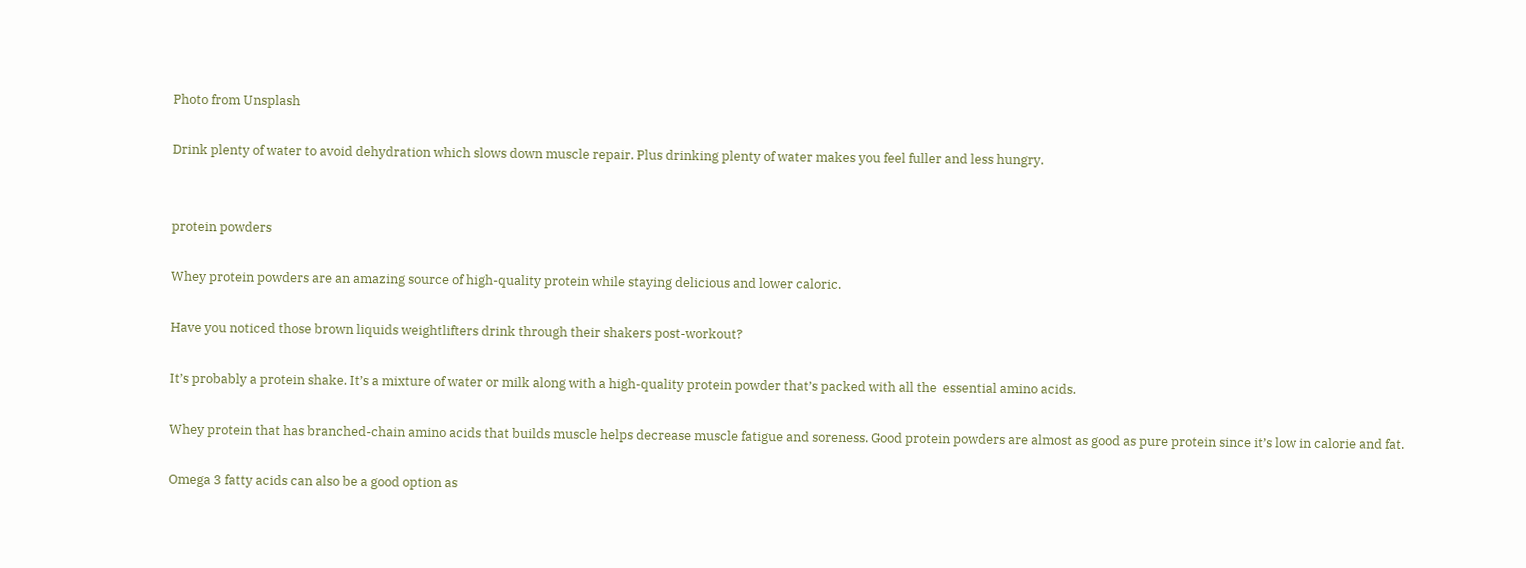Photo from Unsplash

Drink plenty of water to avoid dehydration which slows down muscle repair. Plus drinking plenty of water makes you feel fuller and less hungry.


protein powders

Whey protein powders are an amazing source of high-quality protein while staying delicious and lower caloric.

Have you noticed those brown liquids weightlifters drink through their shakers post-workout?

It’s probably a protein shake. It’s a mixture of water or milk along with a high-quality protein powder that’s packed with all the  essential amino acids.

Whey protein that has branched-chain amino acids that builds muscle helps decrease muscle fatigue and soreness. Good protein powders are almost as good as pure protein since it’s low in calorie and fat.

Omega 3 fatty acids can also be a good option as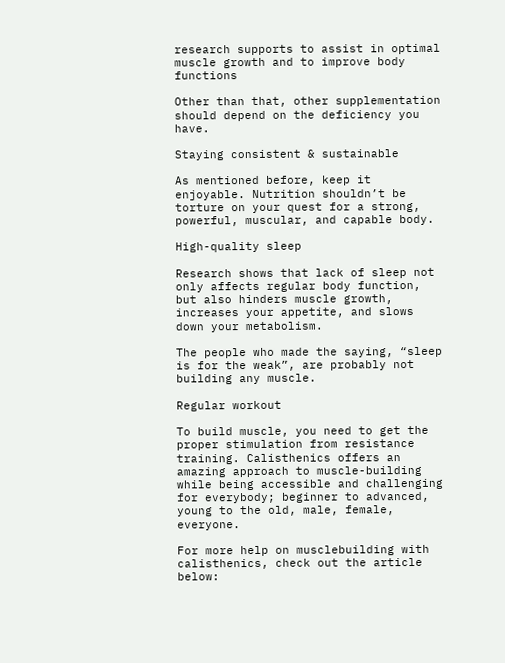research supports to assist in optimal muscle growth and to improve body functions

Other than that, other supplementation should depend on the deficiency you have.

Staying consistent & sustainable

As mentioned before, keep it enjoyable. Nutrition shouldn’t be torture on your quest for a strong, powerful, muscular, and capable body.

High-quality sleep

Research shows that lack of sleep not only affects regular body function, but also hinders muscle growth, increases your appetite, and slows down your metabolism.

The people who made the saying, “sleep is for the weak”, are probably not building any muscle.

Regular workout

To build muscle, you need to get the proper stimulation from resistance training. Calisthenics offers an amazing approach to muscle-building while being accessible and challenging for everybody; beginner to advanced, young to the old, male, female, everyone.

For more help on musclebuilding with calisthenics, check out the article below: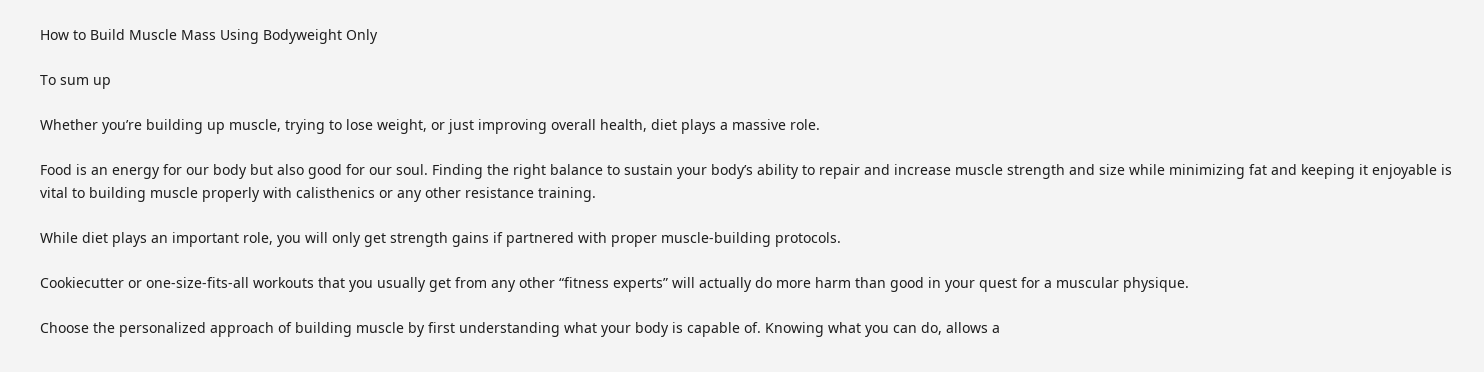How to Build Muscle Mass Using Bodyweight Only

To sum up

Whether you’re building up muscle, trying to lose weight, or just improving overall health, diet plays a massive role.

Food is an energy for our body but also good for our soul. Finding the right balance to sustain your body’s ability to repair and increase muscle strength and size while minimizing fat and keeping it enjoyable is vital to building muscle properly with calisthenics or any other resistance training.

While diet plays an important role, you will only get strength gains if partnered with proper muscle-building protocols.

Cookiecutter or one-size-fits-all workouts that you usually get from any other “fitness experts” will actually do more harm than good in your quest for a muscular physique.

Choose the personalized approach of building muscle by first understanding what your body is capable of. Knowing what you can do, allows a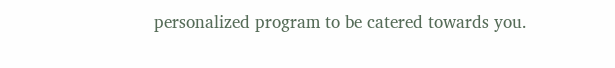personalized program to be catered towards you.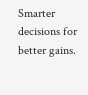Smarter decisions for better gains.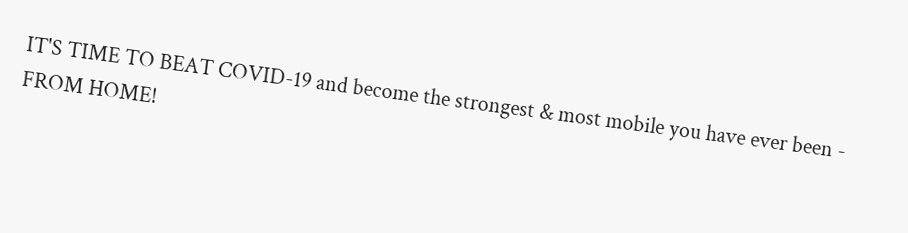IT'S TIME TO BEAT COVID-19 and become the strongest & most mobile you have ever been - FROM HOME!